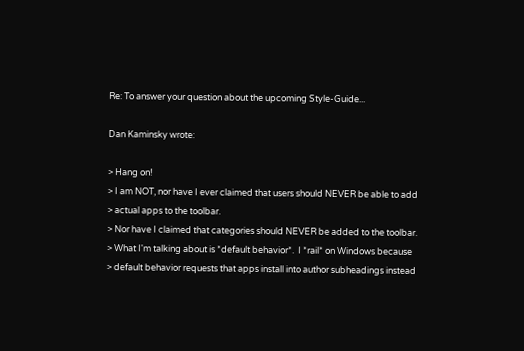Re: To answer your question about the upcoming Style-Guide...

Dan Kaminsky wrote:

> Hang on!
> I am NOT, nor have I ever claimed that users should NEVER be able to add
> actual apps to the toolbar.
> Nor have I claimed that categories should NEVER be added to the toolbar.
> What I'm talking about is *default behavior*.  I *rail* on Windows because
> default behavior requests that apps install into author subheadings instead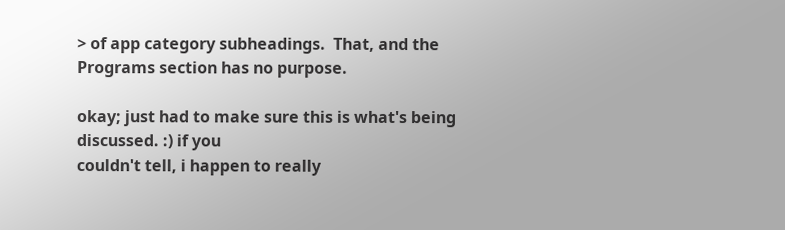> of app category subheadings.  That, and the Programs section has no purpose.

okay; just had to make sure this is what's being discussed. :) if you
couldn't tell, i happen to really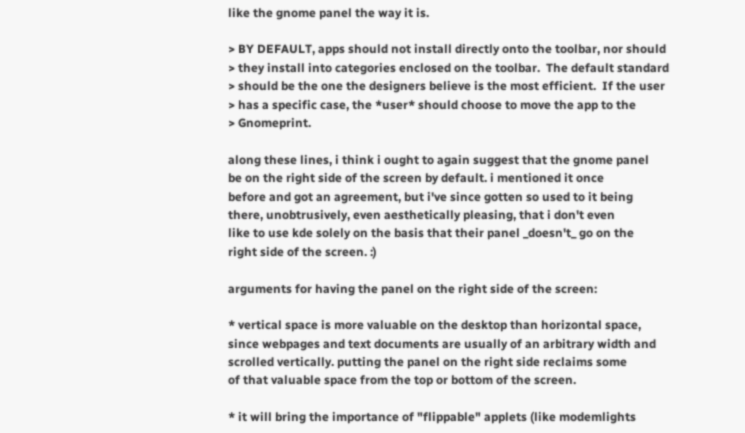like the gnome panel the way it is.

> BY DEFAULT, apps should not install directly onto the toolbar, nor should
> they install into categories enclosed on the toolbar.  The default standard
> should be the one the designers believe is the most efficient.  If the user
> has a specific case, the *user* should choose to move the app to the
> Gnomeprint.

along these lines, i think i ought to again suggest that the gnome panel
be on the right side of the screen by default. i mentioned it once
before and got an agreement, but i've since gotten so used to it being
there, unobtrusively, even aesthetically pleasing, that i don't even
like to use kde solely on the basis that their panel _doesn't_ go on the
right side of the screen. :)

arguments for having the panel on the right side of the screen:

* vertical space is more valuable on the desktop than horizontal space,
since webpages and text documents are usually of an arbitrary width and
scrolled vertically. putting the panel on the right side reclaims some
of that valuable space from the top or bottom of the screen.

* it will bring the importance of "flippable" applets (like modemlights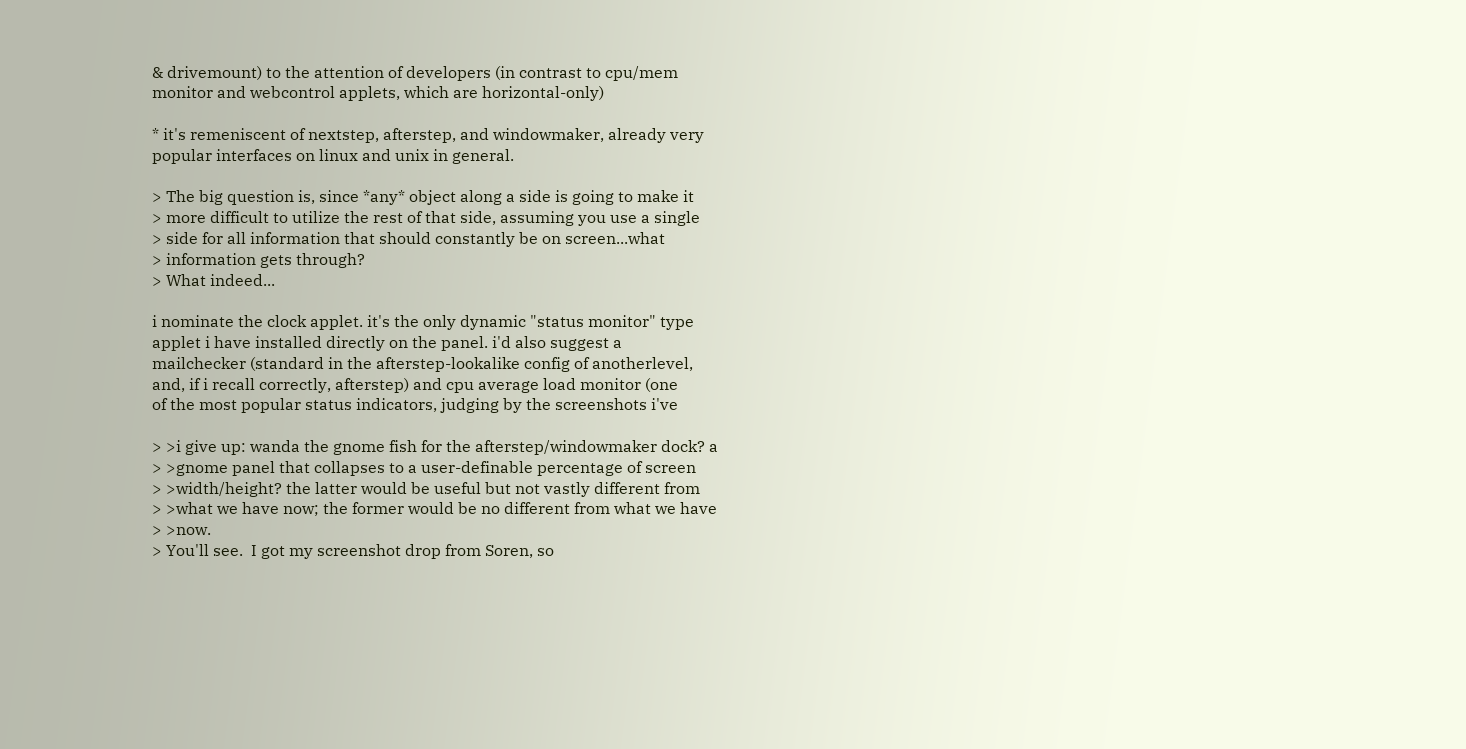& drivemount) to the attention of developers (in contrast to cpu/mem
monitor and webcontrol applets, which are horizontal-only)

* it's remeniscent of nextstep, afterstep, and windowmaker, already very
popular interfaces on linux and unix in general.

> The big question is, since *any* object along a side is going to make it
> more difficult to utilize the rest of that side, assuming you use a single
> side for all information that should constantly be on screen...what
> information gets through?
> What indeed...

i nominate the clock applet. it's the only dynamic "status monitor" type
applet i have installed directly on the panel. i'd also suggest a
mailchecker (standard in the afterstep-lookalike config of anotherlevel,
and, if i recall correctly, afterstep) and cpu average load monitor (one
of the most popular status indicators, judging by the screenshots i've

> >i give up: wanda the gnome fish for the afterstep/windowmaker dock? a
> >gnome panel that collapses to a user-definable percentage of screen
> >width/height? the latter would be useful but not vastly different from
> >what we have now; the former would be no different from what we have
> >now.
> You'll see.  I got my screenshot drop from Soren, so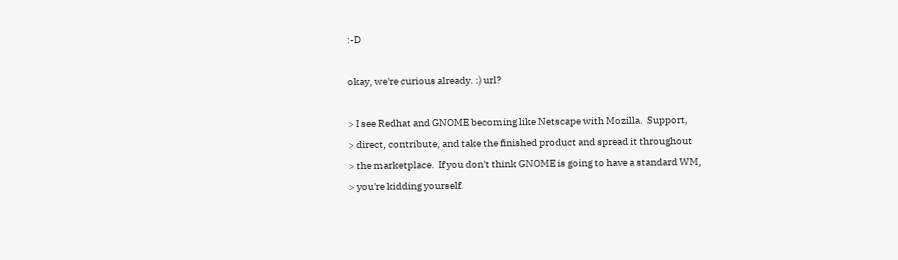:-D

okay, we're curious already. :) url?

> I see Redhat and GNOME becoming like Netscape with Mozilla.  Support,
> direct, contribute, and take the finished product and spread it throughout
> the marketplace.  If you don't think GNOME is going to have a standard WM,
> you're kidding yourself.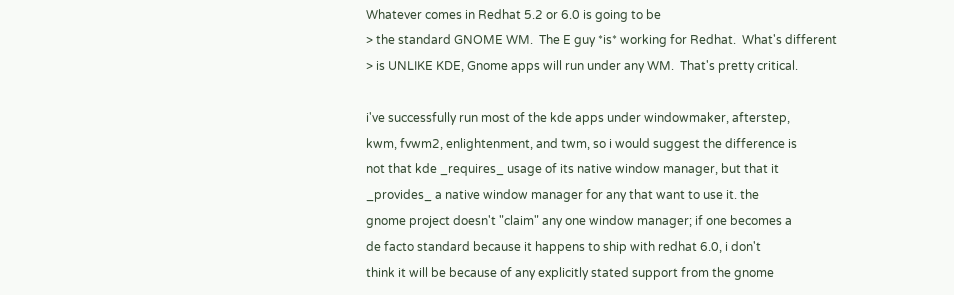Whatever comes in Redhat 5.2 or 6.0 is going to be
> the standard GNOME WM.  The E guy *is* working for Redhat.  What's different
> is UNLIKE KDE, Gnome apps will run under any WM.  That's pretty critical.

i've successfully run most of the kde apps under windowmaker, afterstep,
kwm, fvwm2, enlightenment, and twm, so i would suggest the difference is
not that kde _requires_ usage of its native window manager, but that it
_provides_ a native window manager for any that want to use it. the
gnome project doesn't "claim" any one window manager; if one becomes a
de facto standard because it happens to ship with redhat 6.0, i don't
think it will be because of any explicitly stated support from the gnome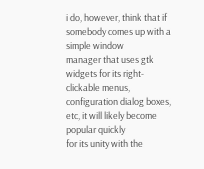i do, however, think that if somebody comes up with a simple window
manager that uses gtk widgets for its right-clickable menus,
configuration dialog boxes, etc, it will likely become popular quickly
for its unity with the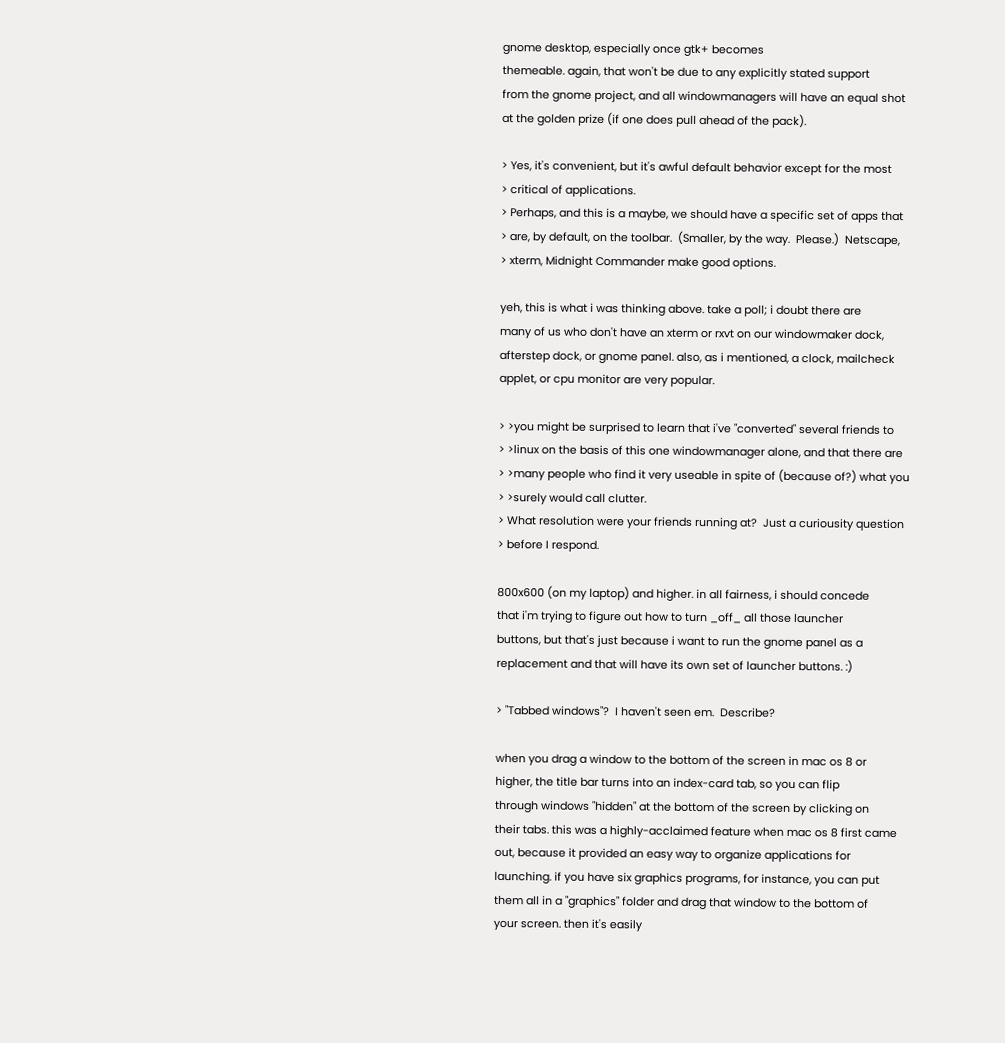gnome desktop, especially once gtk+ becomes
themeable. again, that won't be due to any explicitly stated support
from the gnome project, and all windowmanagers will have an equal shot
at the golden prize (if one does pull ahead of the pack).

> Yes, it's convenient, but it's awful default behavior except for the most
> critical of applications.
> Perhaps, and this is a maybe, we should have a specific set of apps that
> are, by default, on the toolbar.  (Smaller, by the way.  Please.)  Netscape,
> xterm, Midnight Commander make good options.

yeh, this is what i was thinking above. take a poll; i doubt there are
many of us who don't have an xterm or rxvt on our windowmaker dock,
afterstep dock, or gnome panel. also, as i mentioned, a clock, mailcheck
applet, or cpu monitor are very popular.

> >you might be surprised to learn that i've "converted" several friends to
> >linux on the basis of this one windowmanager alone, and that there are
> >many people who find it very useable in spite of (because of?) what you
> >surely would call clutter.
> What resolution were your friends running at?  Just a curiousity question
> before I respond.

800x600 (on my laptop) and higher. in all fairness, i should concede
that i'm trying to figure out how to turn _off_ all those launcher
buttons, but that's just because i want to run the gnome panel as a
replacement and that will have its own set of launcher buttons. :)

> "Tabbed windows"?  I haven't seen em.  Describe?

when you drag a window to the bottom of the screen in mac os 8 or
higher, the title bar turns into an index-card tab, so you can flip
through windows "hidden" at the bottom of the screen by clicking on
their tabs. this was a highly-acclaimed feature when mac os 8 first came
out, because it provided an easy way to organize applications for
launching. if you have six graphics programs, for instance, you can put
them all in a "graphics" folder and drag that window to the bottom of
your screen. then it's easily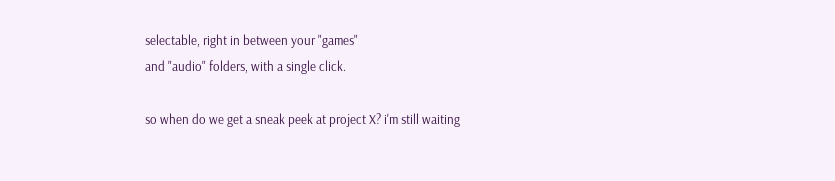selectable, right in between your "games"
and "audio" folders, with a single click.

so when do we get a sneak peek at project X? i'm still waiting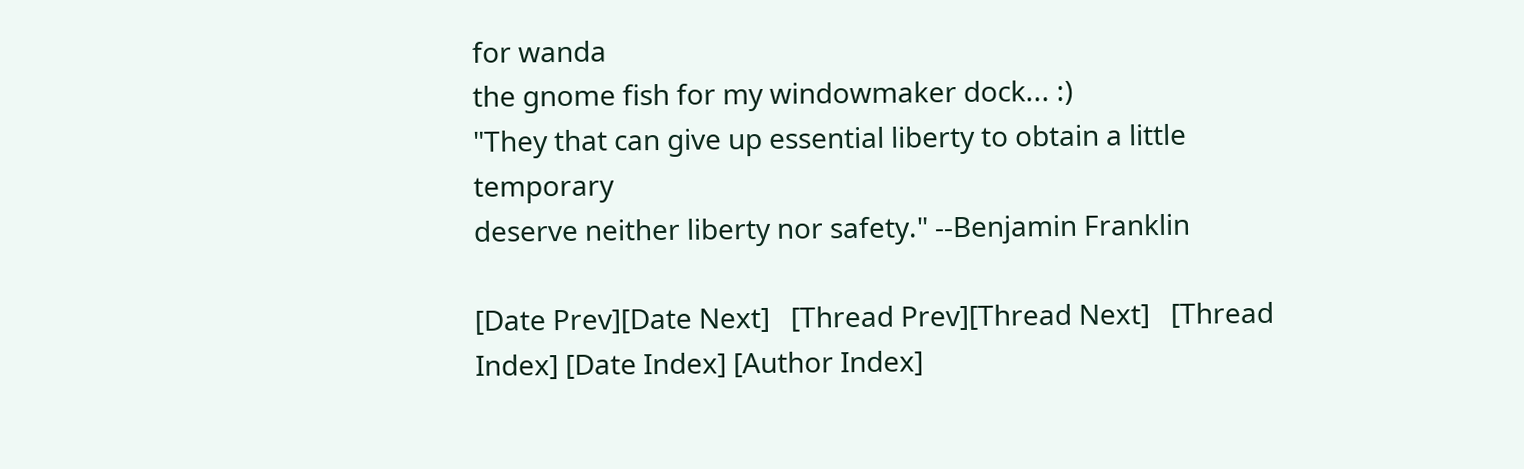for wanda
the gnome fish for my windowmaker dock... :)
"They that can give up essential liberty to obtain a little temporary
deserve neither liberty nor safety." --Benjamin Franklin

[Date Prev][Date Next]   [Thread Prev][Thread Next]   [Thread Index] [Date Index] [Author Index]